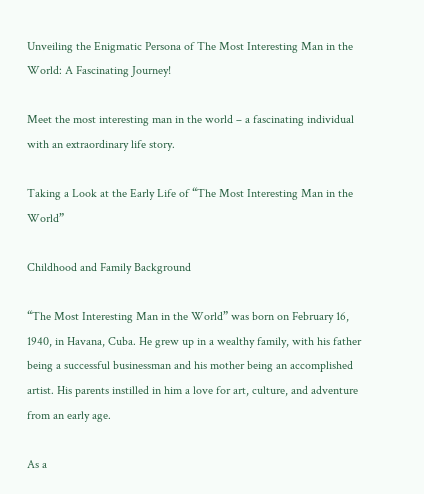Unveiling the Enigmatic Persona of The Most Interesting Man in the World: A Fascinating Journey!

Meet the most interesting man in the world – a fascinating individual with an extraordinary life story.

Taking a Look at the Early Life of “The Most Interesting Man in the World”

Childhood and Family Background

“The Most Interesting Man in the World” was born on February 16, 1940, in Havana, Cuba. He grew up in a wealthy family, with his father being a successful businessman and his mother being an accomplished artist. His parents instilled in him a love for art, culture, and adventure from an early age.

As a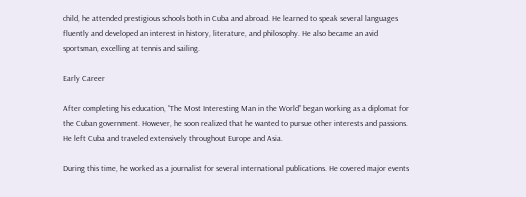child, he attended prestigious schools both in Cuba and abroad. He learned to speak several languages fluently and developed an interest in history, literature, and philosophy. He also became an avid sportsman, excelling at tennis and sailing.

Early Career

After completing his education, “The Most Interesting Man in the World” began working as a diplomat for the Cuban government. However, he soon realized that he wanted to pursue other interests and passions. He left Cuba and traveled extensively throughout Europe and Asia.

During this time, he worked as a journalist for several international publications. He covered major events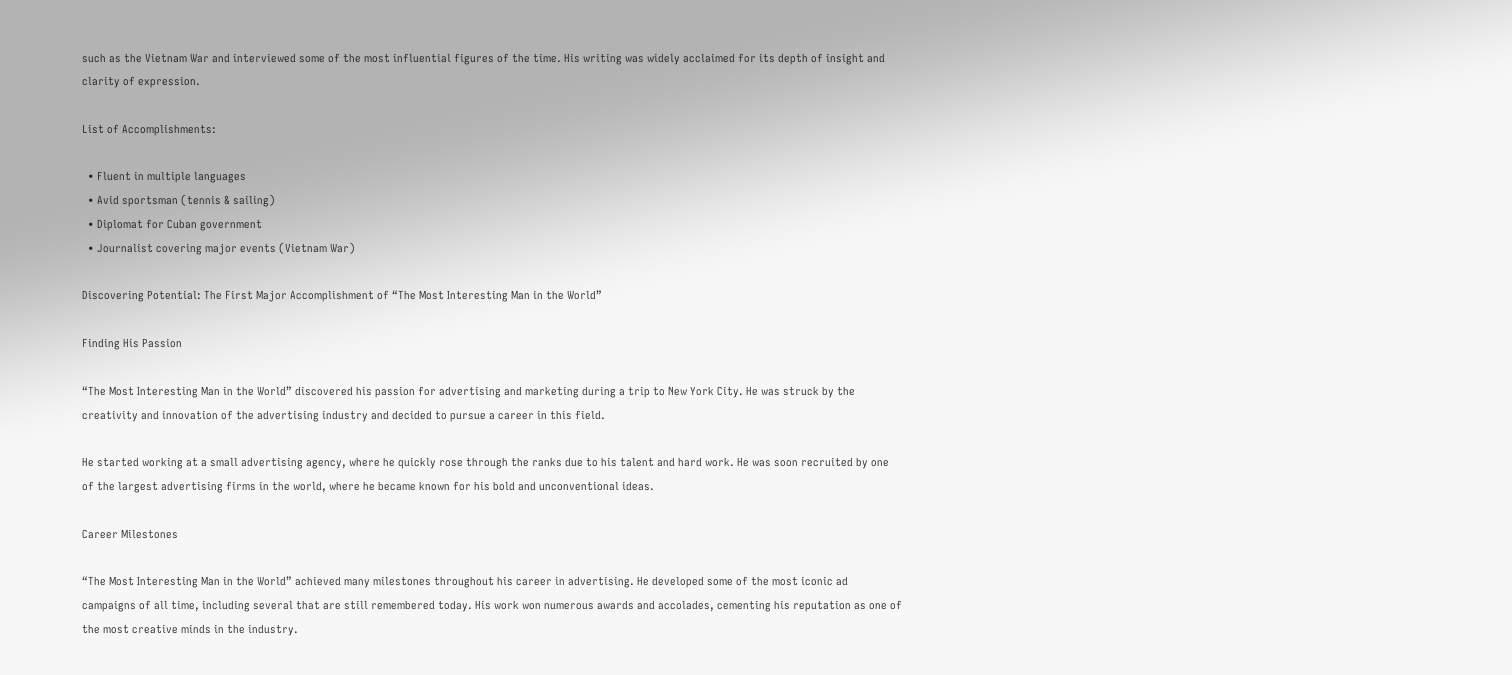such as the Vietnam War and interviewed some of the most influential figures of the time. His writing was widely acclaimed for its depth of insight and clarity of expression.

List of Accomplishments:

  • Fluent in multiple languages
  • Avid sportsman (tennis & sailing)
  • Diplomat for Cuban government
  • Journalist covering major events (Vietnam War)

Discovering Potential: The First Major Accomplishment of “The Most Interesting Man in the World”

Finding His Passion

“The Most Interesting Man in the World” discovered his passion for advertising and marketing during a trip to New York City. He was struck by the creativity and innovation of the advertising industry and decided to pursue a career in this field.

He started working at a small advertising agency, where he quickly rose through the ranks due to his talent and hard work. He was soon recruited by one of the largest advertising firms in the world, where he became known for his bold and unconventional ideas.

Career Milestones

“The Most Interesting Man in the World” achieved many milestones throughout his career in advertising. He developed some of the most iconic ad campaigns of all time, including several that are still remembered today. His work won numerous awards and accolades, cementing his reputation as one of the most creative minds in the industry.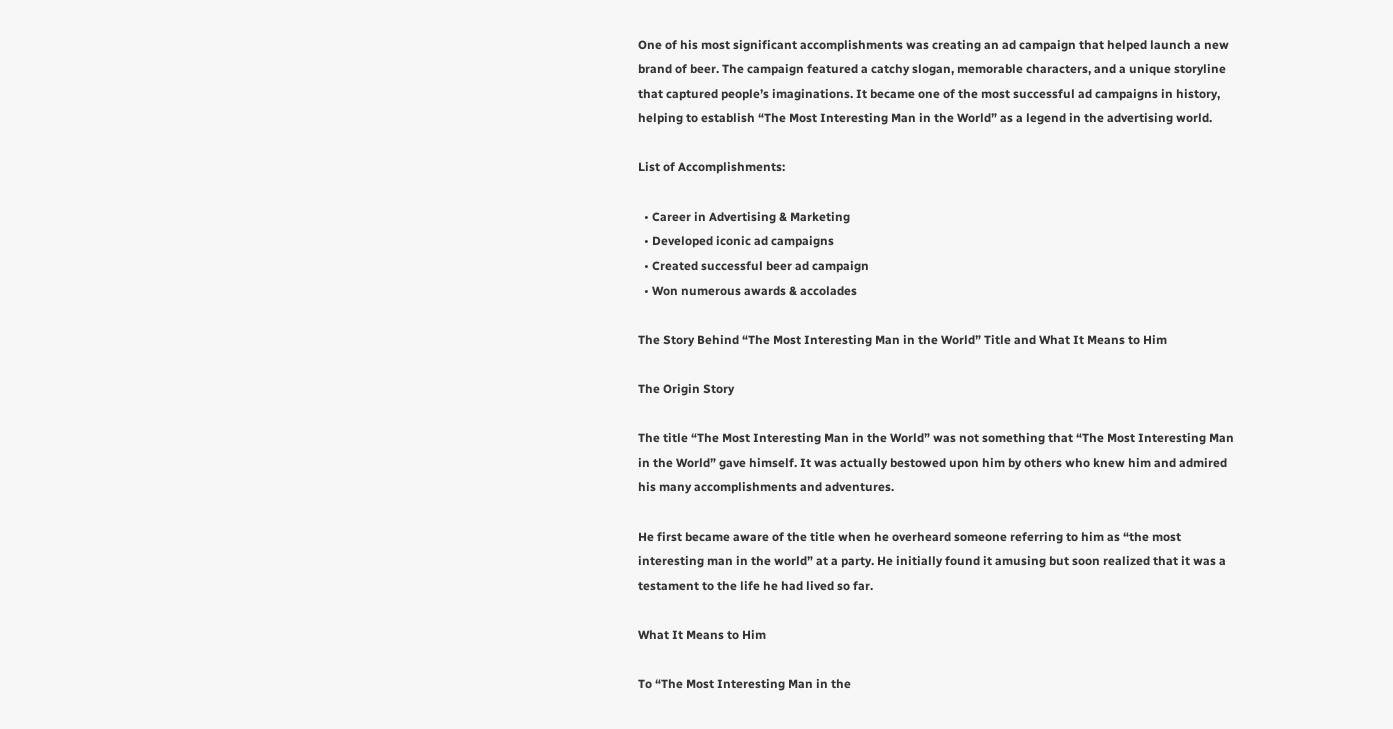One of his most significant accomplishments was creating an ad campaign that helped launch a new brand of beer. The campaign featured a catchy slogan, memorable characters, and a unique storyline that captured people’s imaginations. It became one of the most successful ad campaigns in history, helping to establish “The Most Interesting Man in the World” as a legend in the advertising world.

List of Accomplishments:

  • Career in Advertising & Marketing
  • Developed iconic ad campaigns
  • Created successful beer ad campaign
  • Won numerous awards & accolades

The Story Behind “The Most Interesting Man in the World” Title and What It Means to Him

The Origin Story

The title “The Most Interesting Man in the World” was not something that “The Most Interesting Man in the World” gave himself. It was actually bestowed upon him by others who knew him and admired his many accomplishments and adventures.

He first became aware of the title when he overheard someone referring to him as “the most interesting man in the world” at a party. He initially found it amusing but soon realized that it was a testament to the life he had lived so far.

What It Means to Him

To “The Most Interesting Man in the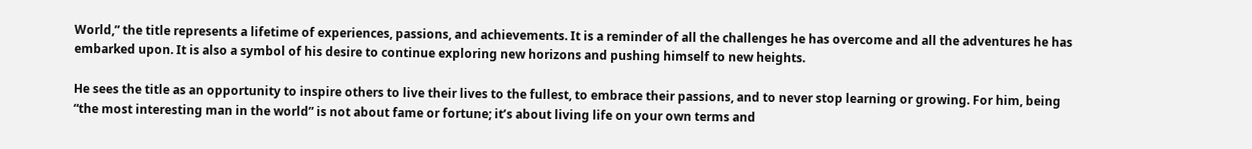World,” the title represents a lifetime of experiences, passions, and achievements. It is a reminder of all the challenges he has overcome and all the adventures he has embarked upon. It is also a symbol of his desire to continue exploring new horizons and pushing himself to new heights.

He sees the title as an opportunity to inspire others to live their lives to the fullest, to embrace their passions, and to never stop learning or growing. For him, being “the most interesting man in the world” is not about fame or fortune; it’s about living life on your own terms and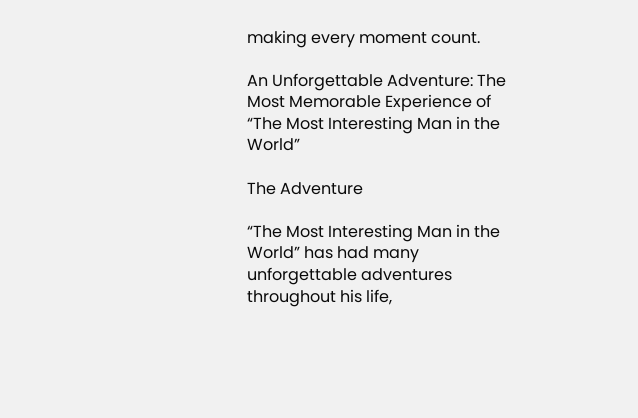making every moment count.

An Unforgettable Adventure: The Most Memorable Experience of “The Most Interesting Man in the World”

The Adventure

“The Most Interesting Man in the World” has had many unforgettable adventures throughout his life,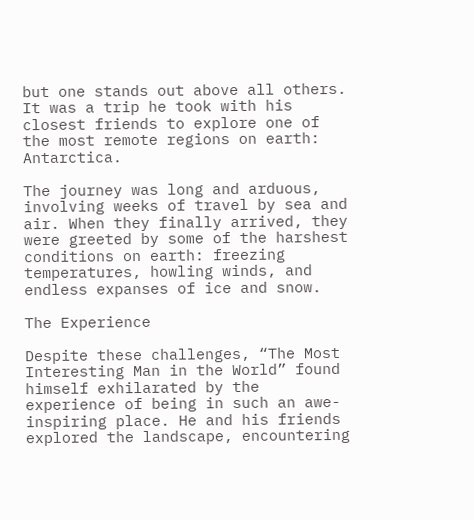but one stands out above all others. It was a trip he took with his closest friends to explore one of the most remote regions on earth: Antarctica.

The journey was long and arduous, involving weeks of travel by sea and air. When they finally arrived, they were greeted by some of the harshest conditions on earth: freezing temperatures, howling winds, and endless expanses of ice and snow.

The Experience

Despite these challenges, “The Most Interesting Man in the World” found himself exhilarated by the experience of being in such an awe-inspiring place. He and his friends explored the landscape, encountering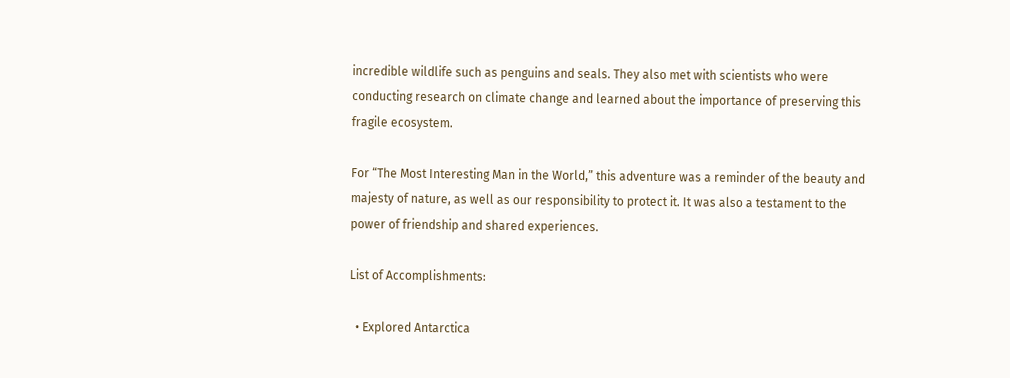incredible wildlife such as penguins and seals. They also met with scientists who were conducting research on climate change and learned about the importance of preserving this fragile ecosystem.

For “The Most Interesting Man in the World,” this adventure was a reminder of the beauty and majesty of nature, as well as our responsibility to protect it. It was also a testament to the power of friendship and shared experiences.

List of Accomplishments:

  • Explored Antarctica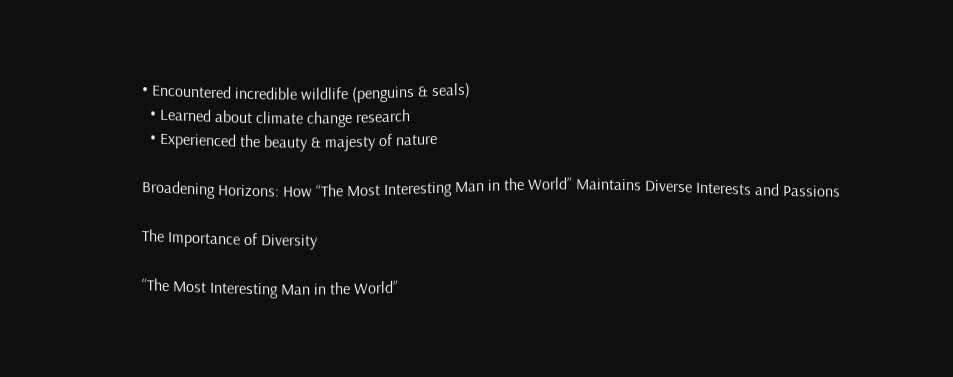• Encountered incredible wildlife (penguins & seals)
  • Learned about climate change research
  • Experienced the beauty & majesty of nature

Broadening Horizons: How “The Most Interesting Man in the World” Maintains Diverse Interests and Passions

The Importance of Diversity

“The Most Interesting Man in the World”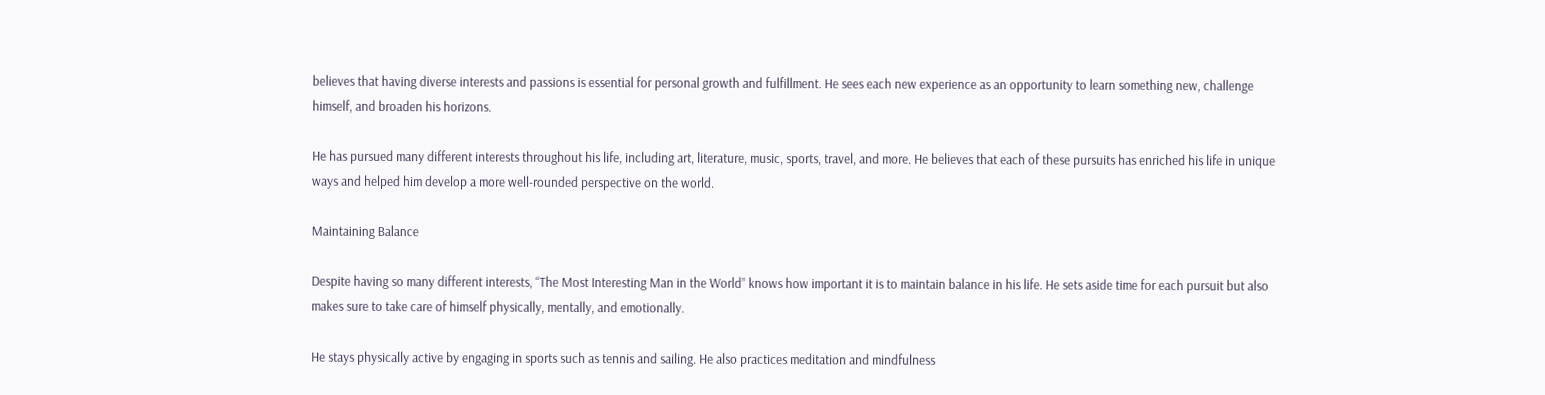believes that having diverse interests and passions is essential for personal growth and fulfillment. He sees each new experience as an opportunity to learn something new, challenge himself, and broaden his horizons.

He has pursued many different interests throughout his life, including art, literature, music, sports, travel, and more. He believes that each of these pursuits has enriched his life in unique ways and helped him develop a more well-rounded perspective on the world.

Maintaining Balance

Despite having so many different interests, “The Most Interesting Man in the World” knows how important it is to maintain balance in his life. He sets aside time for each pursuit but also makes sure to take care of himself physically, mentally, and emotionally.

He stays physically active by engaging in sports such as tennis and sailing. He also practices meditation and mindfulness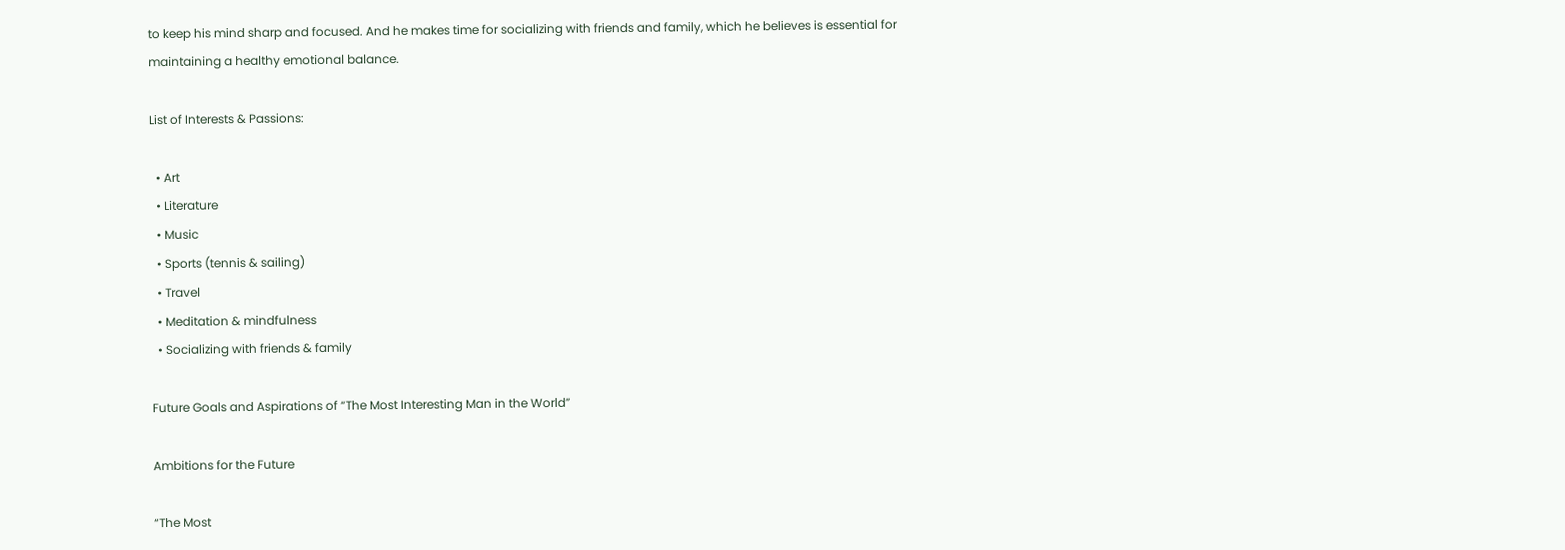to keep his mind sharp and focused. And he makes time for socializing with friends and family, which he believes is essential for maintaining a healthy emotional balance.

List of Interests & Passions:

  • Art
  • Literature
  • Music
  • Sports (tennis & sailing)
  • Travel
  • Meditation & mindfulness
  • Socializing with friends & family

Future Goals and Aspirations of “The Most Interesting Man in the World”

Ambitions for the Future

“The Most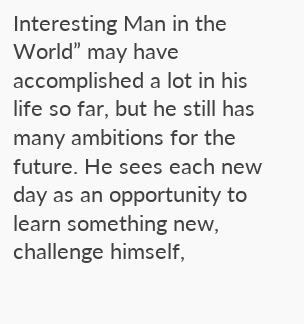Interesting Man in the World” may have accomplished a lot in his life so far, but he still has many ambitions for the future. He sees each new day as an opportunity to learn something new, challenge himself,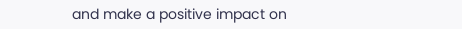and make a positive impact on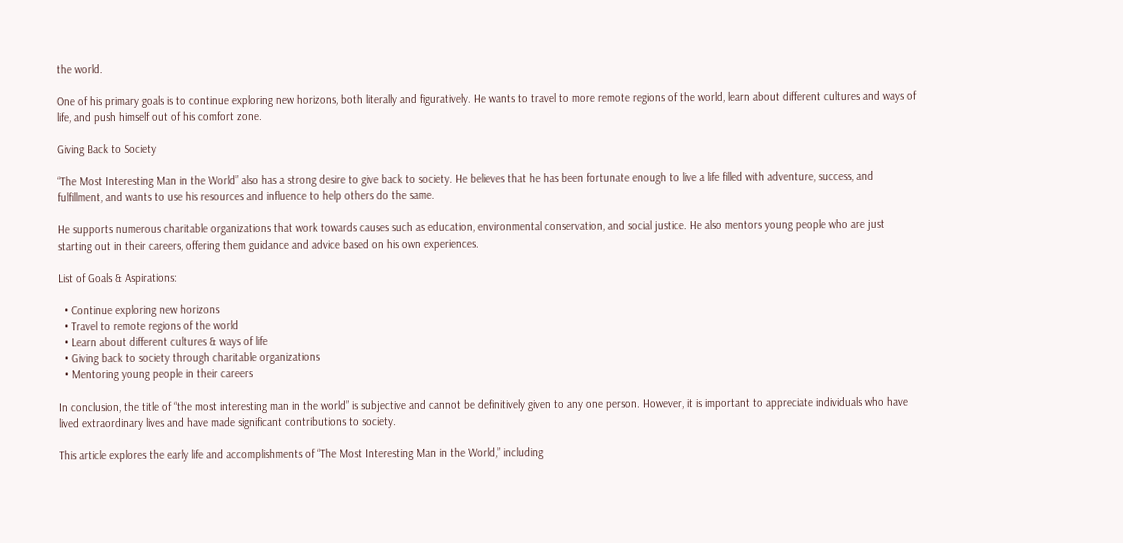the world.

One of his primary goals is to continue exploring new horizons, both literally and figuratively. He wants to travel to more remote regions of the world, learn about different cultures and ways of life, and push himself out of his comfort zone.

Giving Back to Society

“The Most Interesting Man in the World” also has a strong desire to give back to society. He believes that he has been fortunate enough to live a life filled with adventure, success, and fulfillment, and wants to use his resources and influence to help others do the same.

He supports numerous charitable organizations that work towards causes such as education, environmental conservation, and social justice. He also mentors young people who are just starting out in their careers, offering them guidance and advice based on his own experiences.

List of Goals & Aspirations:

  • Continue exploring new horizons
  • Travel to remote regions of the world
  • Learn about different cultures & ways of life
  • Giving back to society through charitable organizations
  • Mentoring young people in their careers

In conclusion, the title of “the most interesting man in the world” is subjective and cannot be definitively given to any one person. However, it is important to appreciate individuals who have lived extraordinary lives and have made significant contributions to society.

This article explores the early life and accomplishments of “The Most Interesting Man in the World,” including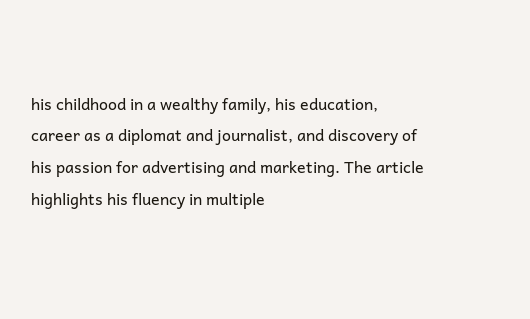his childhood in a wealthy family, his education, career as a diplomat and journalist, and discovery of his passion for advertising and marketing. The article highlights his fluency in multiple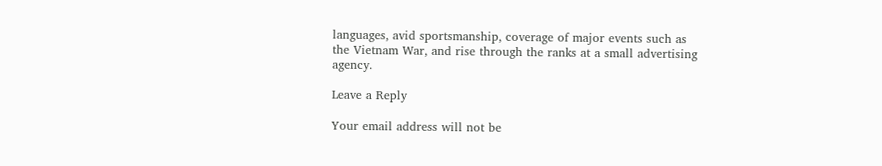languages, avid sportsmanship, coverage of major events such as the Vietnam War, and rise through the ranks at a small advertising agency.

Leave a Reply

Your email address will not be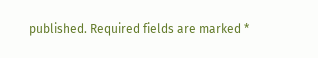published. Required fields are marked *